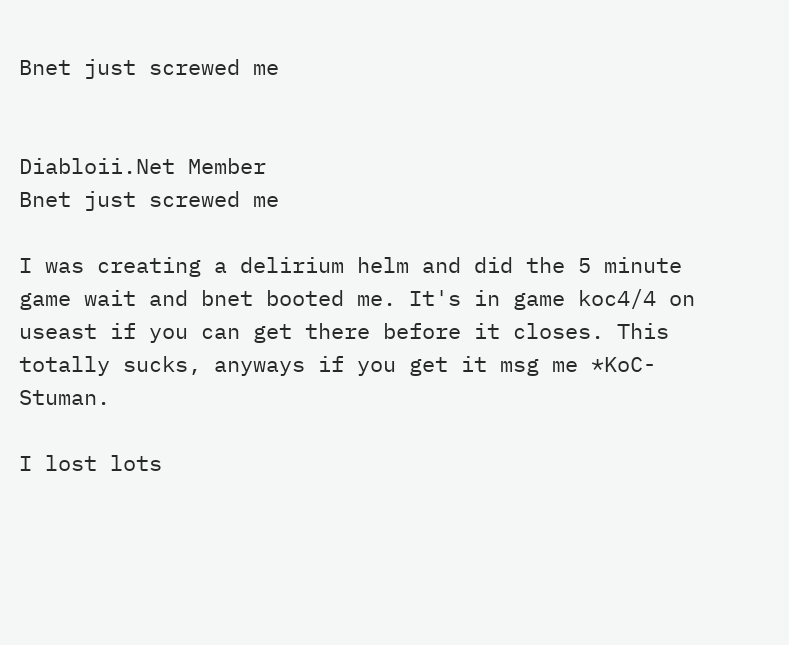Bnet just screwed me


Diabloii.Net Member
Bnet just screwed me

I was creating a delirium helm and did the 5 minute game wait and bnet booted me. It's in game koc4/4 on useast if you can get there before it closes. This totally sucks, anyways if you get it msg me *KoC-Stuman.

I lost lots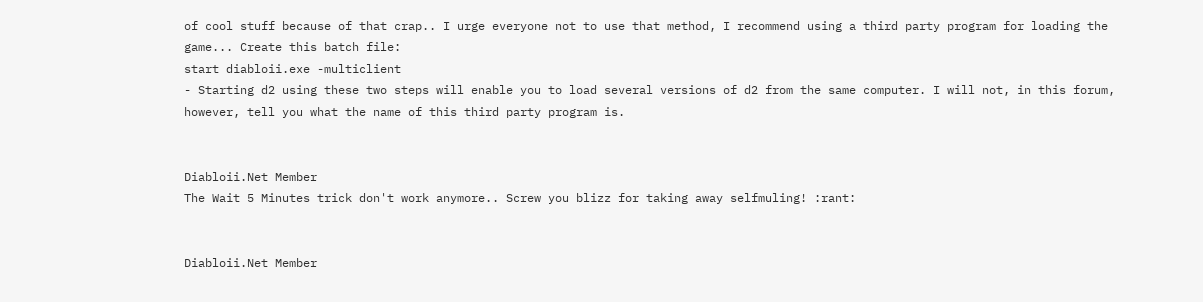of cool stuff because of that crap.. I urge everyone not to use that method, I recommend using a third party program for loading the game... Create this batch file:
start diabloii.exe -multiclient
- Starting d2 using these two steps will enable you to load several versions of d2 from the same computer. I will not, in this forum, however, tell you what the name of this third party program is.


Diabloii.Net Member
The Wait 5 Minutes trick don't work anymore.. Screw you blizz for taking away selfmuling! :rant:


Diabloii.Net Member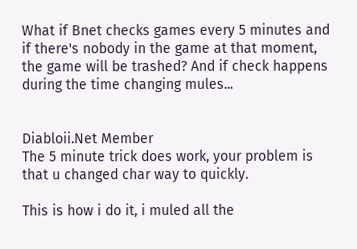What if Bnet checks games every 5 minutes and if there's nobody in the game at that moment, the game will be trashed? And if check happens during the time changing mules...


Diabloii.Net Member
The 5 minute trick does work, your problem is that u changed char way to quickly.

This is how i do it, i muled all the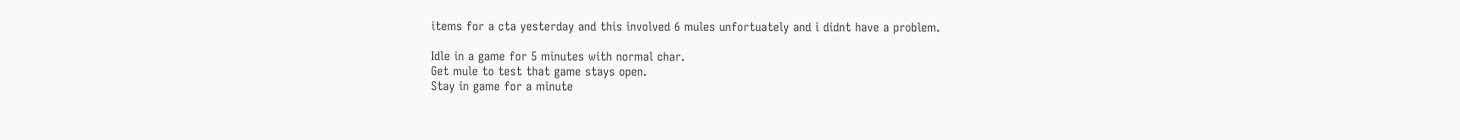items for a cta yesterday and this involved 6 mules unfortuately and i didnt have a problem.

Idle in a game for 5 minutes with normal char.
Get mule to test that game stays open.
Stay in game for a minute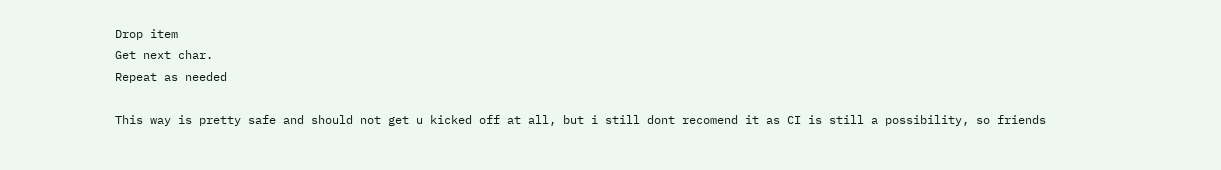Drop item
Get next char.
Repeat as needed

This way is pretty safe and should not get u kicked off at all, but i still dont recomend it as CI is still a possibility, so friends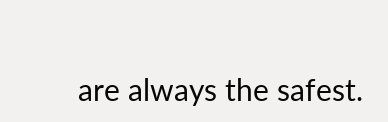are always the safest.